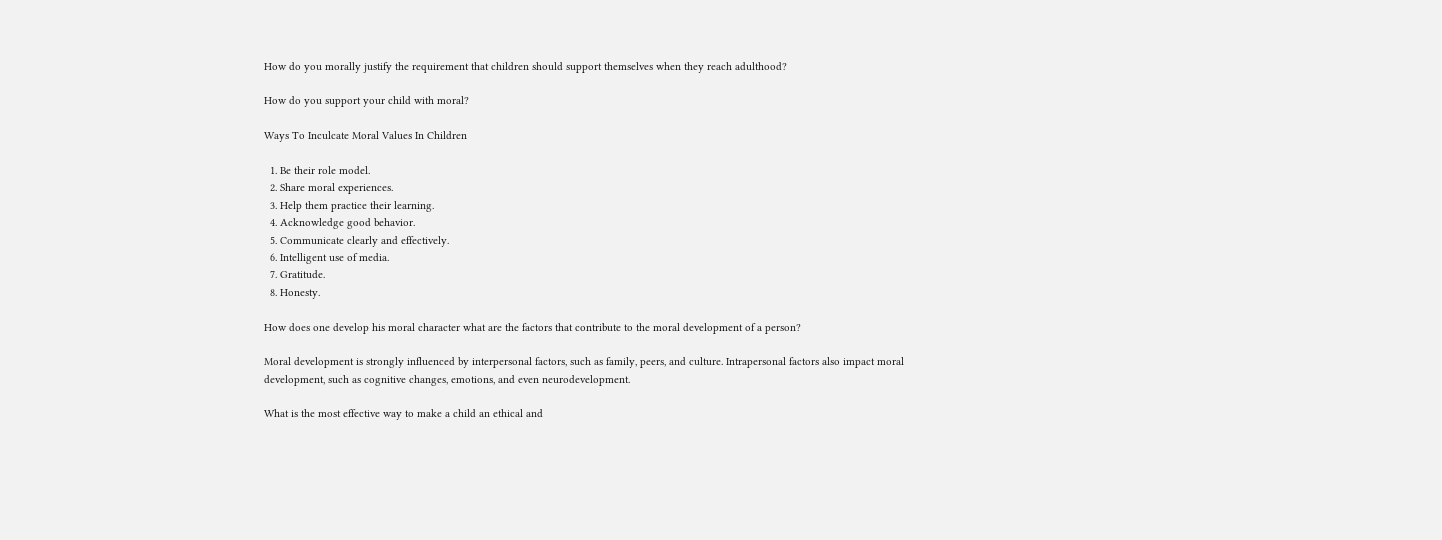How do you morally justify the requirement that children should support themselves when they reach adulthood?

How do you support your child with moral?

Ways To Inculcate Moral Values In Children

  1. Be their role model.
  2. Share moral experiences.
  3. Help them practice their learning.
  4. Acknowledge good behavior.
  5. Communicate clearly and effectively.
  6. Intelligent use of media.
  7. Gratitude.
  8. Honesty.

How does one develop his moral character what are the factors that contribute to the moral development of a person?

Moral development is strongly influenced by interpersonal factors, such as family, peers, and culture. Intrapersonal factors also impact moral development, such as cognitive changes, emotions, and even neurodevelopment.

What is the most effective way to make a child an ethical and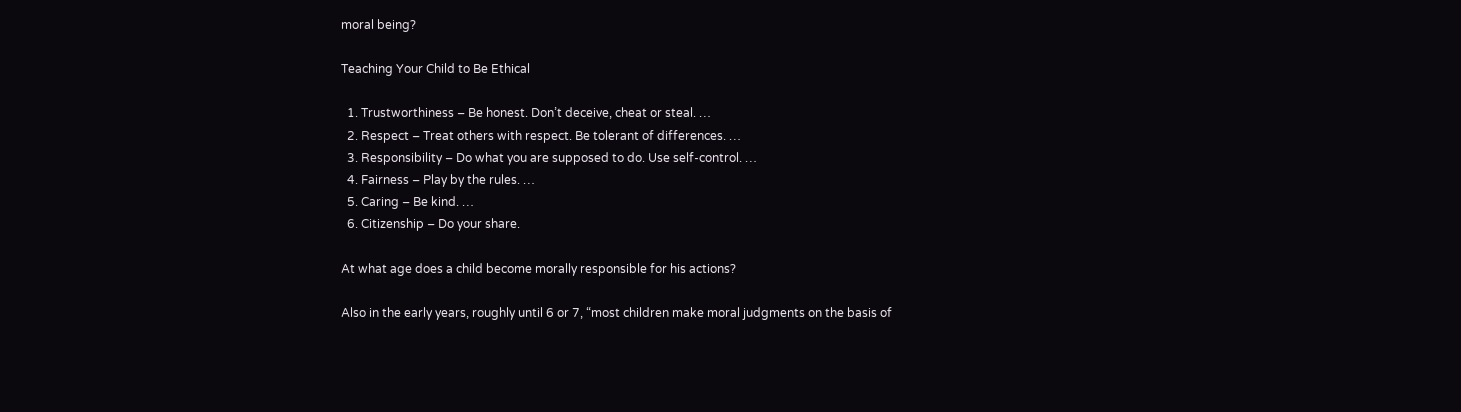moral being?

Teaching Your Child to Be Ethical

  1. Trustworthiness – Be honest. Don’t deceive, cheat or steal. …
  2. Respect – Treat others with respect. Be tolerant of differences. …
  3. Responsibility – Do what you are supposed to do. Use self-control. …
  4. Fairness – Play by the rules. …
  5. Caring – Be kind. …
  6. Citizenship – Do your share.

At what age does a child become morally responsible for his actions?

Also in the early years, roughly until 6 or 7, “most children make moral judgments on the basis of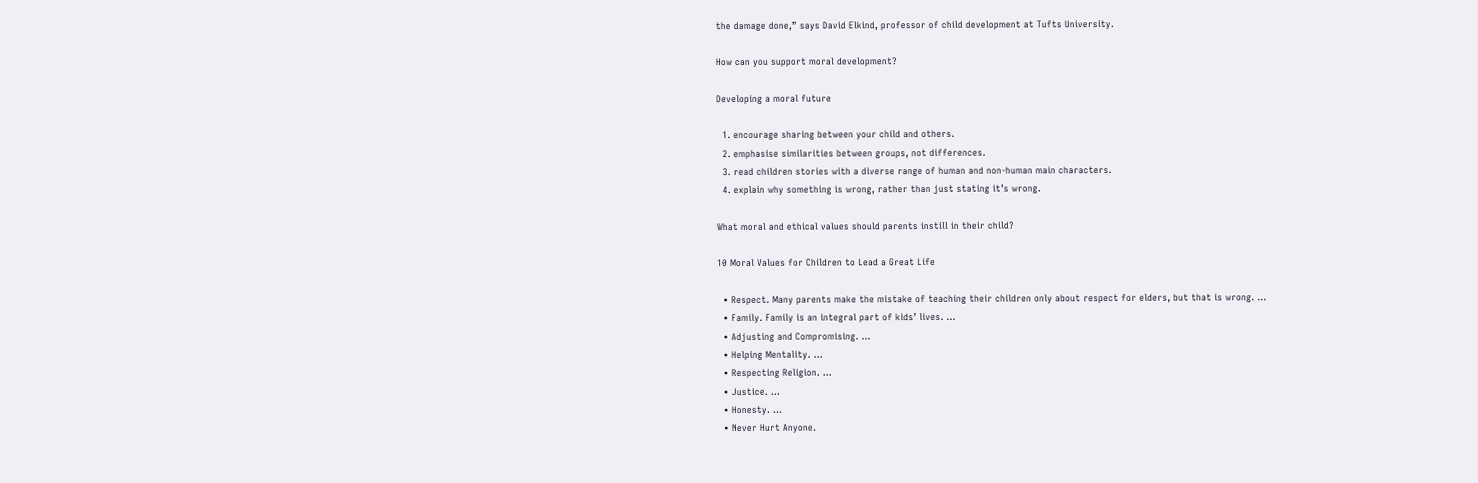the damage done,” says David Elkind, professor of child development at Tufts University.

How can you support moral development?

Developing a moral future

  1. encourage sharing between your child and others.
  2. emphasise similarities between groups, not differences.
  3. read children stories with a diverse range of human and non-human main characters.
  4. explain why something is wrong, rather than just stating it’s wrong.

What moral and ethical values should parents instill in their child?

10 Moral Values for Children to Lead a Great Life

  • Respect. Many parents make the mistake of teaching their children only about respect for elders, but that is wrong. …
  • Family. Family is an integral part of kids’ lives. …
  • Adjusting and Compromising. …
  • Helping Mentality. …
  • Respecting Religion. …
  • Justice. …
  • Honesty. …
  • Never Hurt Anyone.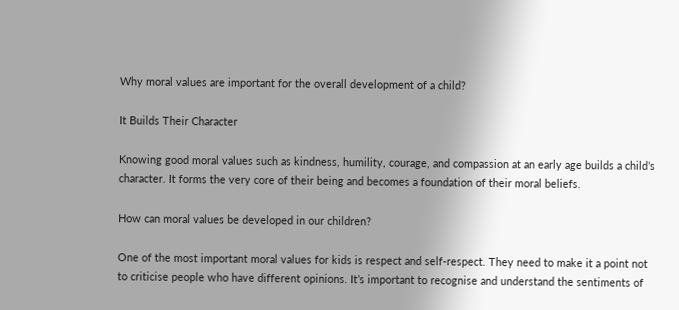Why moral values are important for the overall development of a child?

It Builds Their Character

Knowing good moral values such as kindness, humility, courage, and compassion at an early age builds a child’s character. It forms the very core of their being and becomes a foundation of their moral beliefs.

How can moral values be developed in our children?

One of the most important moral values for kids is respect and self-respect. They need to make it a point not to criticise people who have different opinions. It’s important to recognise and understand the sentiments of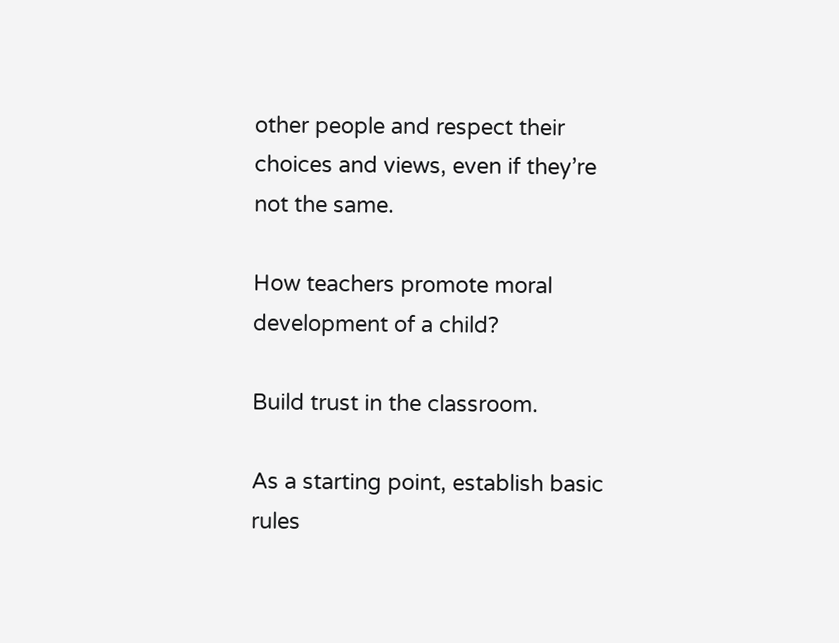other people and respect their choices and views, even if they’re not the same.

How teachers promote moral development of a child?

Build trust in the classroom.

As a starting point, establish basic rules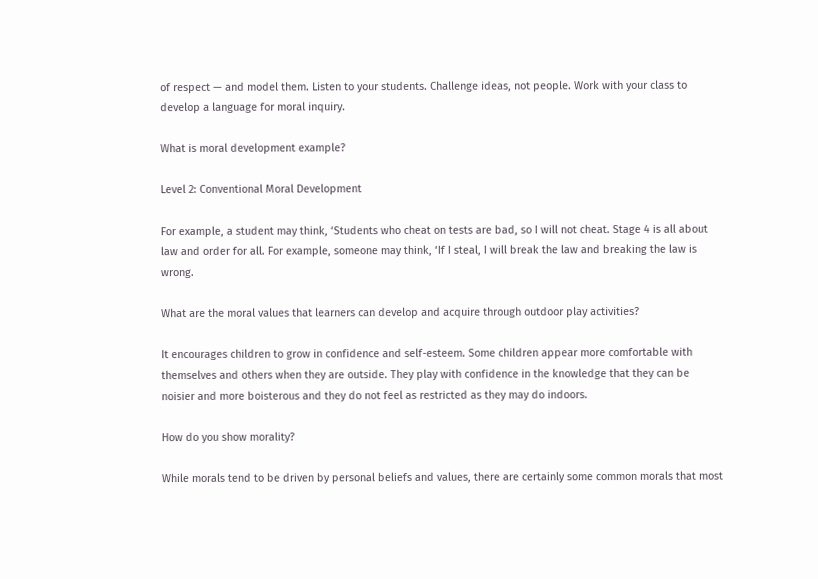of respect — and model them. Listen to your students. Challenge ideas, not people. Work with your class to develop a language for moral inquiry.

What is moral development example?

Level 2: Conventional Moral Development

For example, a student may think, ‘Students who cheat on tests are bad, so I will not cheat. Stage 4 is all about law and order for all. For example, someone may think, ‘If I steal, I will break the law and breaking the law is wrong.

What are the moral values that learners can develop and acquire through outdoor play activities?

It encourages children to grow in confidence and self-esteem. Some children appear more comfortable with themselves and others when they are outside. They play with confidence in the knowledge that they can be noisier and more boisterous and they do not feel as restricted as they may do indoors.

How do you show morality?

While morals tend to be driven by personal beliefs and values, there are certainly some common morals that most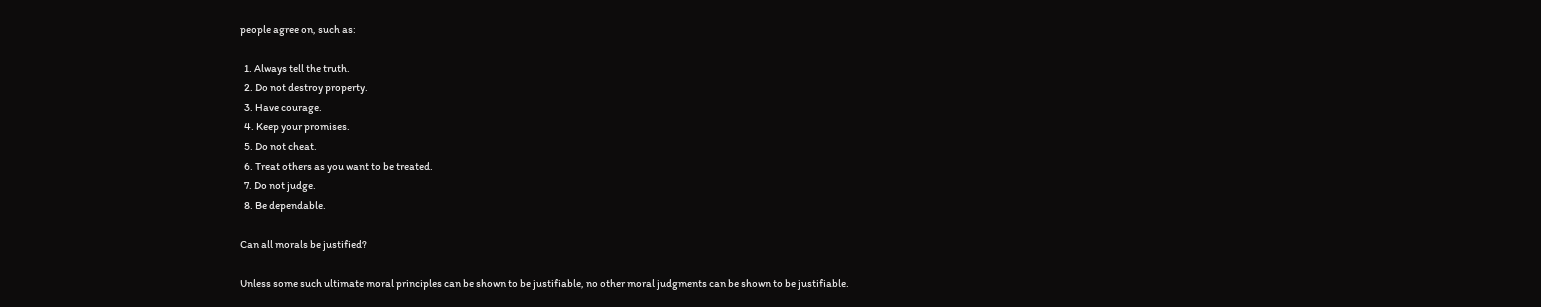people agree on, such as:

  1. Always tell the truth.
  2. Do not destroy property.
  3. Have courage.
  4. Keep your promises.
  5. Do not cheat.
  6. Treat others as you want to be treated.
  7. Do not judge.
  8. Be dependable.

Can all morals be justified?

Unless some such ultimate moral principles can be shown to be justifiable, no other moral judgments can be shown to be justifiable.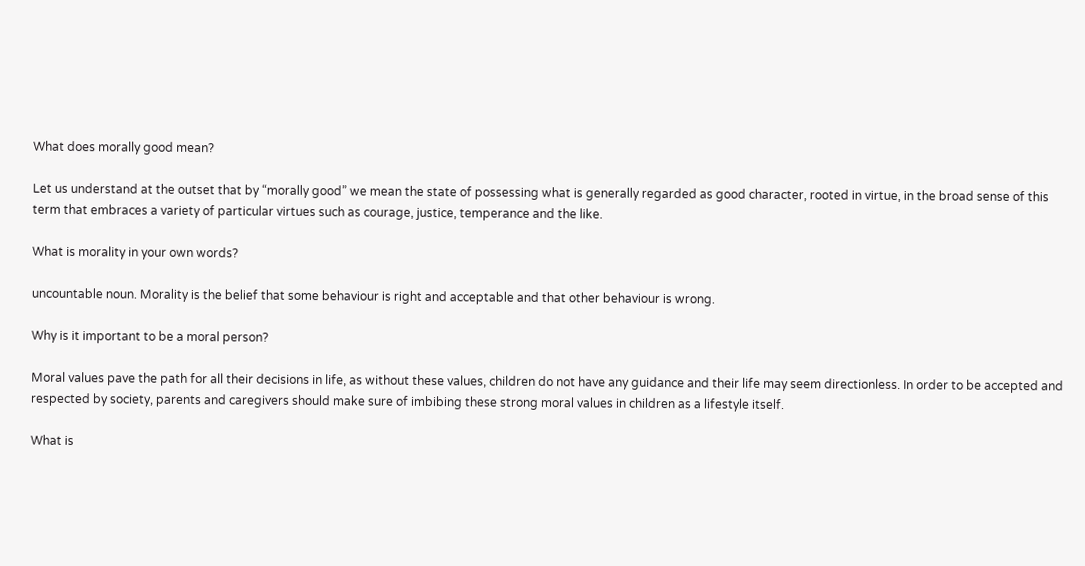What does morally good mean?

Let us understand at the outset that by “morally good” we mean the state of possessing what is generally regarded as good character, rooted in virtue, in the broad sense of this term that embraces a variety of particular virtues such as courage, justice, temperance and the like.

What is morality in your own words?

uncountable noun. Morality is the belief that some behaviour is right and acceptable and that other behaviour is wrong.

Why is it important to be a moral person?

Moral values pave the path for all their decisions in life, as without these values, children do not have any guidance and their life may seem directionless. In order to be accepted and respected by society, parents and caregivers should make sure of imbibing these strong moral values in children as a lifestyle itself.

What is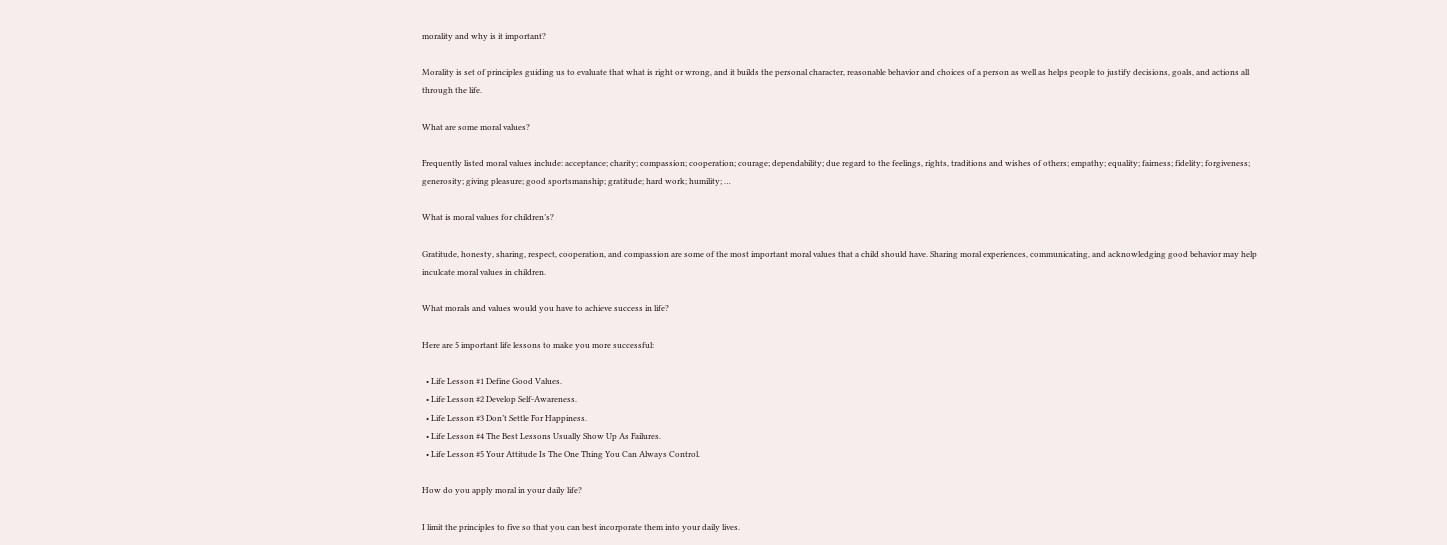morality and why is it important?

Morality is set of principles guiding us to evaluate that what is right or wrong, and it builds the personal character, reasonable behavior and choices of a person as well as helps people to justify decisions, goals, and actions all through the life.

What are some moral values?

Frequently listed moral values include: acceptance; charity; compassion; cooperation; courage; dependability; due regard to the feelings, rights, traditions and wishes of others; empathy; equality; fairness; fidelity; forgiveness; generosity; giving pleasure; good sportsmanship; gratitude; hard work; humility; …

What is moral values for children’s?

Gratitude, honesty, sharing, respect, cooperation, and compassion are some of the most important moral values that a child should have. Sharing moral experiences, communicating, and acknowledging good behavior may help inculcate moral values in children.

What morals and values would you have to achieve success in life?

Here are 5 important life lessons to make you more successful:

  • Life Lesson #1 Define Good Values.
  • Life Lesson #2 Develop Self-Awareness.
  • Life Lesson #3 Don’t Settle For Happiness.
  • Life Lesson #4 The Best Lessons Usually Show Up As Failures.
  • Life Lesson #5 Your Attitude Is The One Thing You Can Always Control.

How do you apply moral in your daily life?

I limit the principles to five so that you can best incorporate them into your daily lives.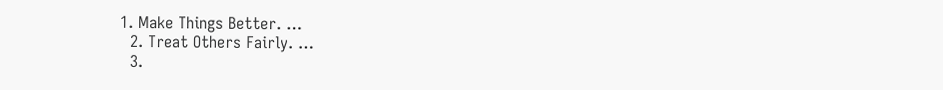1. Make Things Better. …
  2. Treat Others Fairly. …
  3.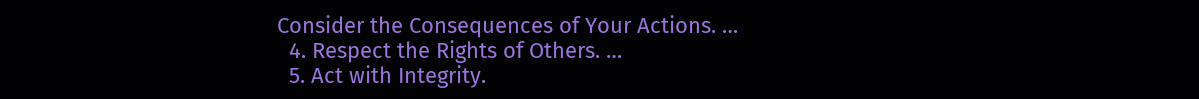Consider the Consequences of Your Actions. …
  4. Respect the Rights of Others. …
  5. Act with Integrity.